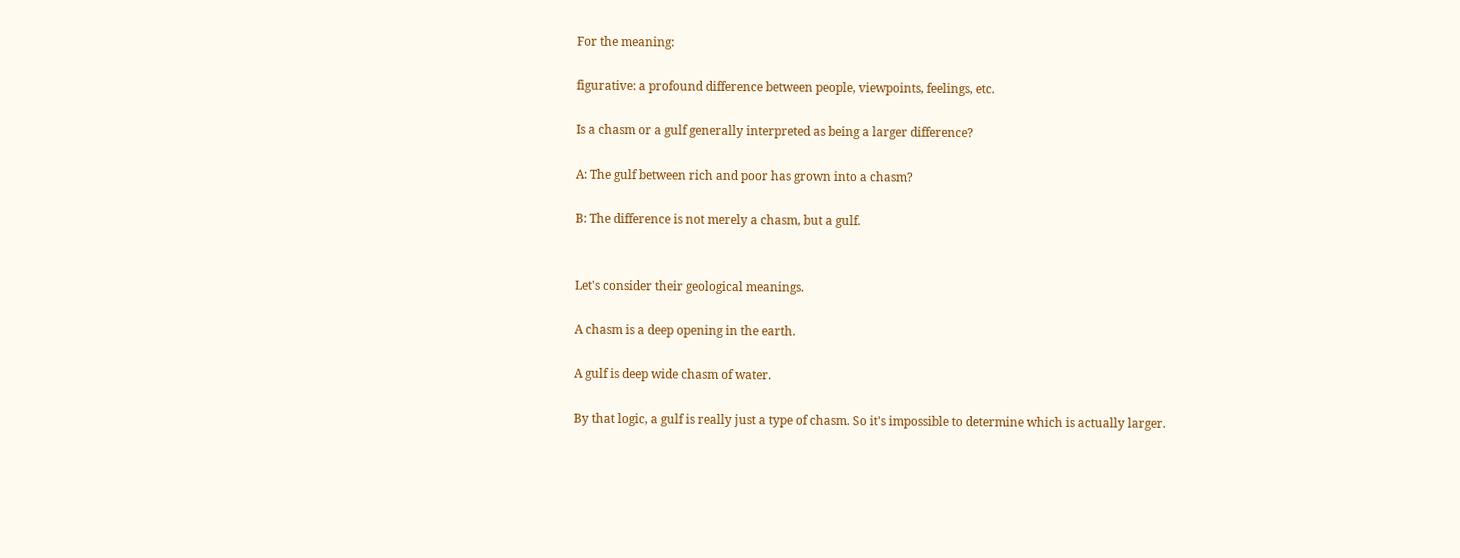For the meaning:

figurative: a profound difference between people, viewpoints, feelings, etc.

Is a chasm or a gulf generally interpreted as being a larger difference?

A: The gulf between rich and poor has grown into a chasm?

B: The difference is not merely a chasm, but a gulf.


Let's consider their geological meanings.

A chasm is a deep opening in the earth.

A gulf is deep wide chasm of water.

By that logic, a gulf is really just a type of chasm. So it's impossible to determine which is actually larger.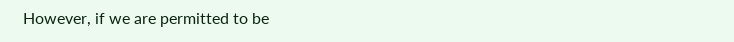However, if we are permitted to be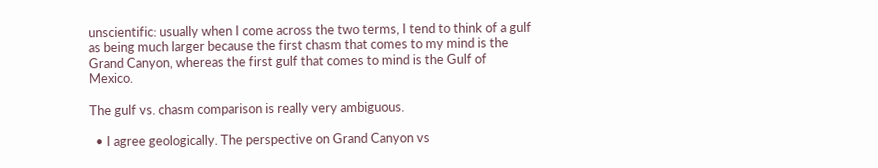unscientific: usually when I come across the two terms, I tend to think of a gulf as being much larger because the first chasm that comes to my mind is the Grand Canyon, whereas the first gulf that comes to mind is the Gulf of Mexico.

The gulf vs. chasm comparison is really very ambiguous.

  • I agree geologically. The perspective on Grand Canyon vs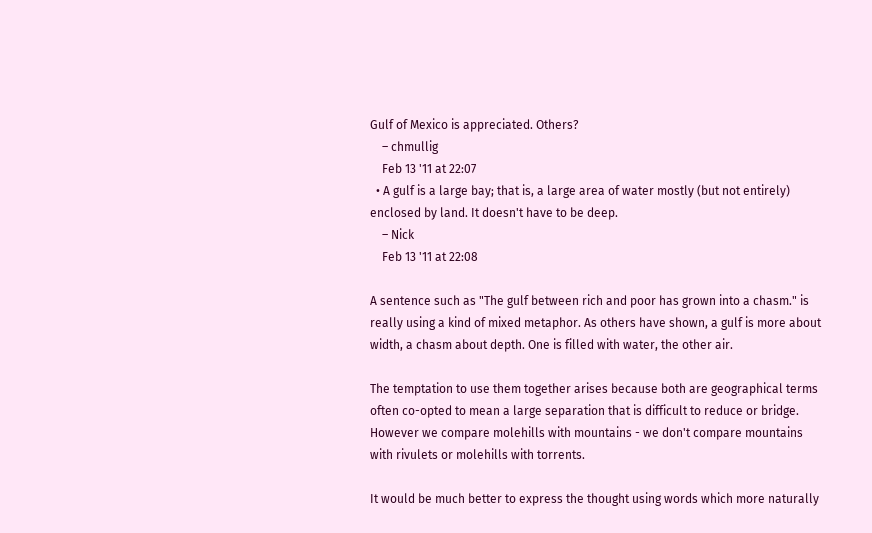Gulf of Mexico is appreciated. Others?
    – chmullig
    Feb 13 '11 at 22:07
  • A gulf is a large bay; that is, a large area of water mostly (but not entirely) enclosed by land. It doesn't have to be deep.
    – Nick
    Feb 13 '11 at 22:08

A sentence such as "The gulf between rich and poor has grown into a chasm." is really using a kind of mixed metaphor. As others have shown, a gulf is more about width, a chasm about depth. One is filled with water, the other air.

The temptation to use them together arises because both are geographical terms often co-opted to mean a large separation that is difficult to reduce or bridge. However we compare molehills with mountains - we don't compare mountains with rivulets or molehills with torrents.

It would be much better to express the thought using words which more naturally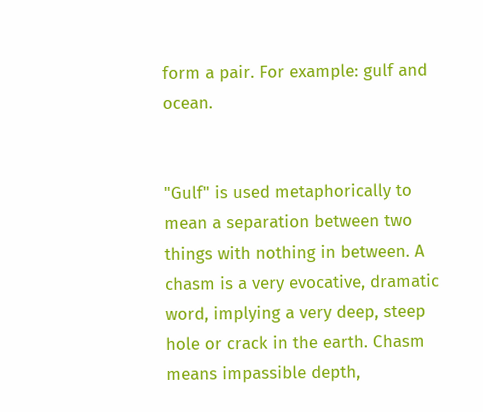form a pair. For example: gulf and ocean.


"Gulf" is used metaphorically to mean a separation between two things with nothing in between. A chasm is a very evocative, dramatic word, implying a very deep, steep hole or crack in the earth. Chasm means impassible depth,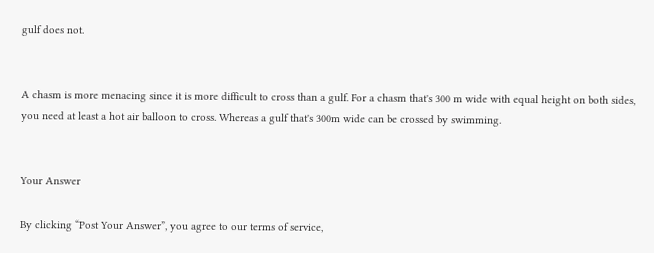gulf does not.


A chasm is more menacing since it is more difficult to cross than a gulf. For a chasm that's 300 m wide with equal height on both sides, you need at least a hot air balloon to cross. Whereas a gulf that's 300m wide can be crossed by swimming.


Your Answer

By clicking “Post Your Answer”, you agree to our terms of service,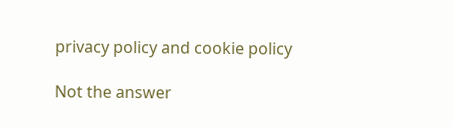privacy policy and cookie policy

Not the answer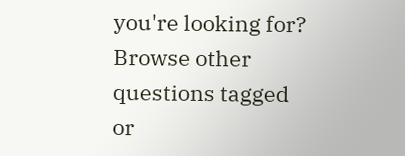you're looking for? Browse other questions tagged or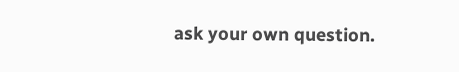ask your own question.